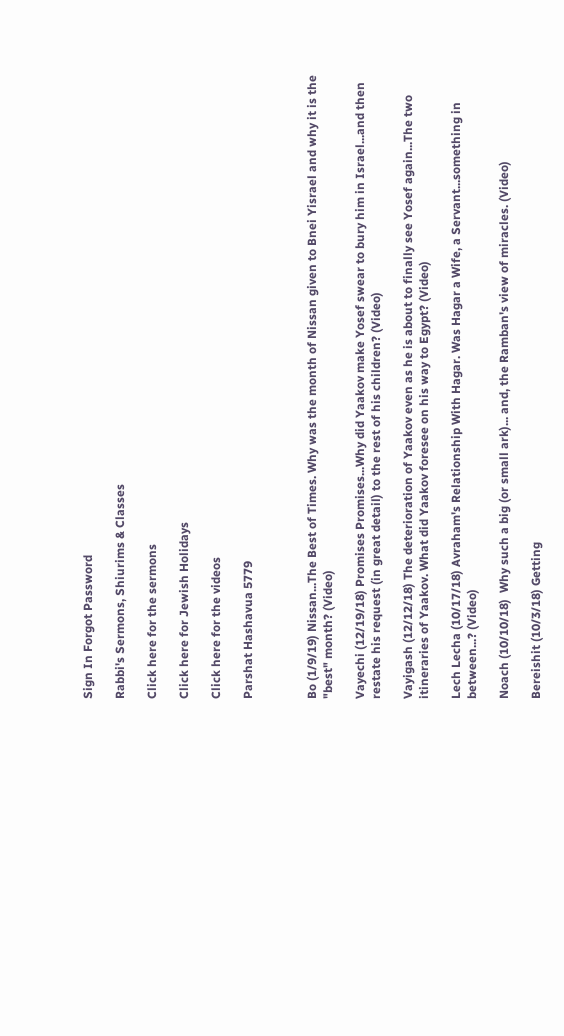Sign In Forgot Password

Rabbi's Sermons, Shiurims & Classes

Click here for the sermons

Click here for Jewish Holidays

Click here for the videos

Parshat Hashavua 5779



Bo (1/9/19) Nissan...The Best of Times. Why was the month of Nissan given to Bnei Yisrael and why it is the "best" month? (Video)

Vayechi (12/19/18) Promises Promises...Why did Yaakov make Yosef swear to bury him in Israel...and then restate his request (in great detail) to the rest of his children? (Video)

Vayigash (12/12/18) The deterioration of Yaakov even as he is about to finally see Yosef again...The two itineraries of Yaakov. What did Yaakov foresee on his way to Egypt? (Video)

Lech Lecha (10/17/18) Avraham's Relationship With Hagar. Was Hagar a Wife, a Servant...something in between...? (Video)

Noach (10/10/18)  Why such a big (or small ark)... and, the Ramban's view of miracles. (Video)

Bereishit (10/3/18) Getting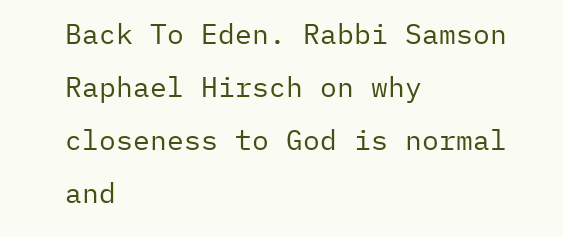Back To Eden. Rabbi Samson Raphael Hirsch on why closeness to God is normal and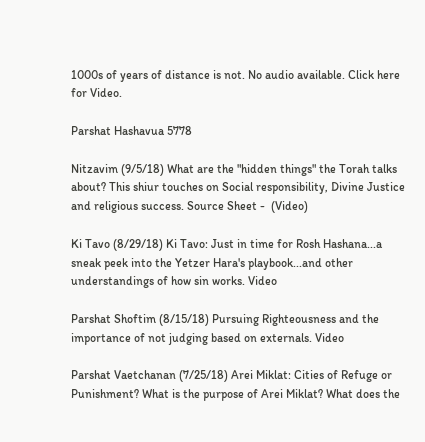1000s of years of distance is not. No audio available. Click here for Video.

Parshat Hashavua 5778

Nitzavim (9/5/18) What are the "hidden things" the Torah talks about? This shiur touches on Social responsibility, Divine Justice and religious success. Source Sheet -  (Video)

Ki Tavo (8/29/18) Ki Tavo: Just in time for Rosh Hashana...a sneak peek into the Yetzer Hara's playbook...and other understandings of how sin works. Video

Parshat Shoftim (8/15/18) Pursuing Righteousness and the importance of not judging based on externals. Video

Parshat Vaetchanan (7/25/18) Arei Miklat: Cities of Refuge or Punishment? What is the purpose of Arei Miklat? What does the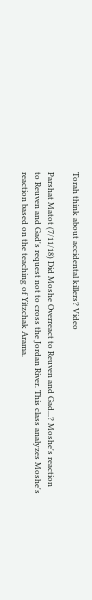Torah think about accidental killers? Video

Parshat Matot (7/11/18) Did Moshe Overreact to Reuven and Gad...? Moshe's reaction to Reuven and Gad's request not to cross the Jordan River. This class analyzes Moshe's reaction based on the teaching of Yitzchak Arama.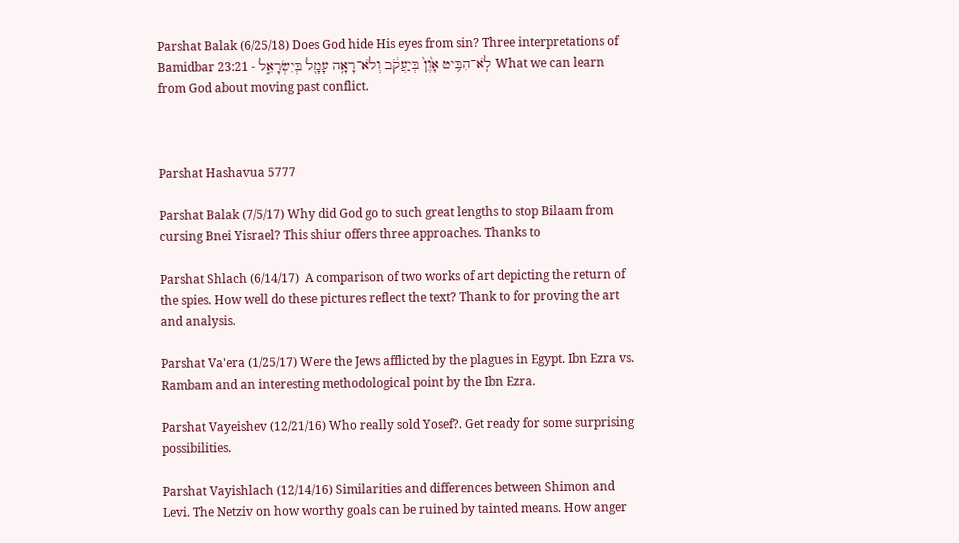Parshat Balak (6/25/18) Does God hide His eyes from sin? Three interpretations of Bamidbar 23:21 - לֹֽא־הִבִּ֥יט אָ֙וֶן֙ בְּיַעֲקֹ֔ב וְלֹא־רָאָ֥ה עָמָ֖ל בְּיִשְׂרָאֵ֑ל What we can learn from God about moving past conflict.



Parshat Hashavua 5777

Parshat Balak (7/5/17) Why did God go to such great lengths to stop Bilaam from cursing Bnei Yisrael? This shiur offers three approaches. Thanks to

Parshat Shlach (6/14/17)  A comparison of two works of art depicting the return of the spies. How well do these pictures reflect the text? Thank to for proving the art and analysis.

Parshat Va'era (1/25/17) Were the Jews afflicted by the plagues in Egypt. Ibn Ezra vs. Rambam and an interesting methodological point by the Ibn Ezra.

Parshat Vayeishev (12/21/16) Who really sold Yosef?. Get ready for some surprising possibilities.

Parshat Vayishlach (12/14/16) Similarities and differences between Shimon and Levi. The Netziv on how worthy goals can be ruined by tainted means. How anger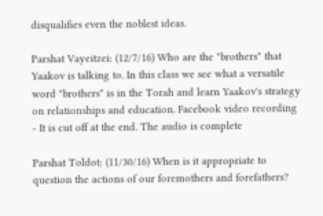disqualifies even the noblest ideas.

Parshat Vayeitzei: (12/7/16) Who are the "brothers" that Yaakov is talking to. In this class we see what a versatile word "brothers" is in the Torah and learn Yaakov's strategy on relationships and education. Facebook video recording - It is cut off at the end. The audio is complete

Parshat Toldot: (11/30/16) When is it appropriate to question the actions of our foremothers and forefathers?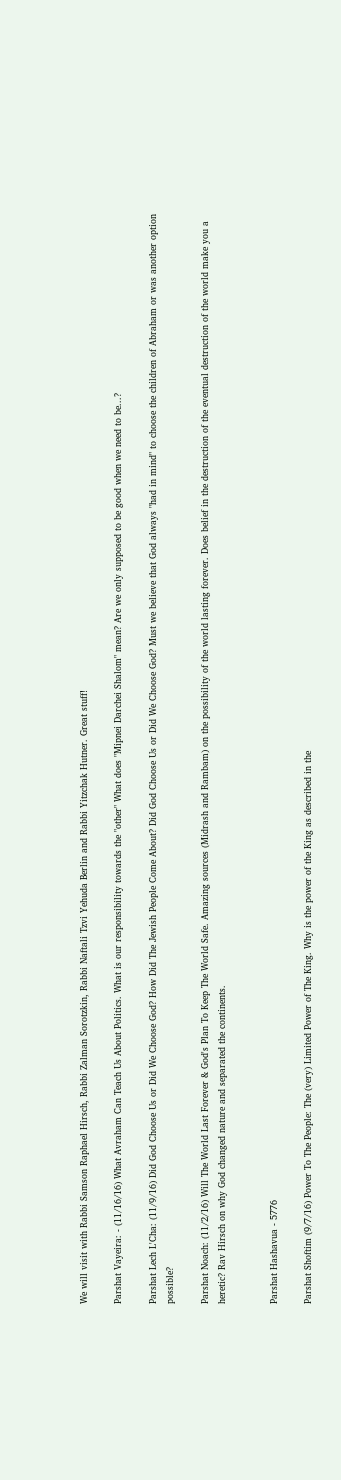We will visit with Rabbi Samson Raphael Hirsch, Rabbi Zalman Sorotzkin, Rabbi Naftali Tzvi Yehuda Berlin and Rabbi Yitzchak Hutner. Great stuff!

Parshat Vayeira: - (11/16/16) What Avraham Can Teach Us About Politics. What is our responsibility towards the "other" What does "Mipnei Darchei Shalom" mean? Are we only supposed to be good when we need to be...?

Parshat Lech L'Cha: (11/9/16) Did God Choose Us or Did We Choose God? How Did The Jewish People Come About? Did God Choose Us or Did We Choose God? Must we believe that God always "had in mind" to choose the children of Abraham or was another option possible?

Parshat Noach: (11/2/16) Will The World Last Forever & God's Plan To Keep The World Safe. Amazing sources (Midrash and Rambam) on the possibility of the world lasting forever. Does belief in the destruction of the eventual destruction of the world make you a heretic? Rav Hirsch on why God changed nature and separated the continents.


Parshat Hashavua - 5776

Parshat Shoftim (9/7/16) Power To The People: The (very) Limited Power of The King. Why is the power of the King as described in the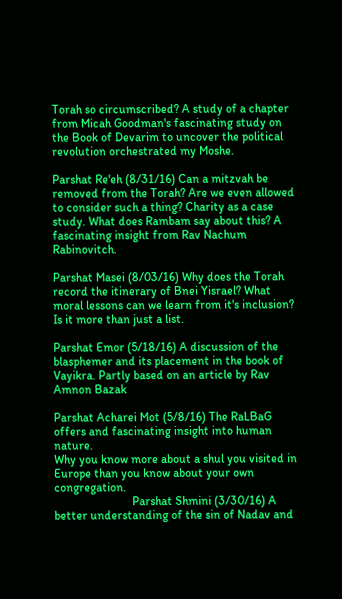Torah so circumscribed? A study of a chapter from Micah Goodman's fascinating study on the Book of Devarim to uncover the political revolution orchestrated my Moshe.

Parshat Re'eh (8/31/16) Can a mitzvah be removed from the Torah? Are we even allowed to consider such a thing? Charity as a case study. What does Rambam say about this? A fascinating insight from Rav Nachum Rabinovitch.

Parshat Masei (8/03/16) Why does the Torah record the itinerary of Bnei Yisrael? What moral lessons can we learn from it's inclusion? Is it more than just a list.

Parshat Emor (5/18/16) A discussion of the blasphemer and its placement in the book of Vayikra. Partly based on an article by Rav Amnon Bazak

Parshat Acharei Mot (5/8/16) The RaLBaG offers and fascinating insight into human nature.
Why you know more about a shul you visited in Europe than you know about your own congregation.
                          Parshat Shmini (3/30/16) A better understanding of the sin of Nadav and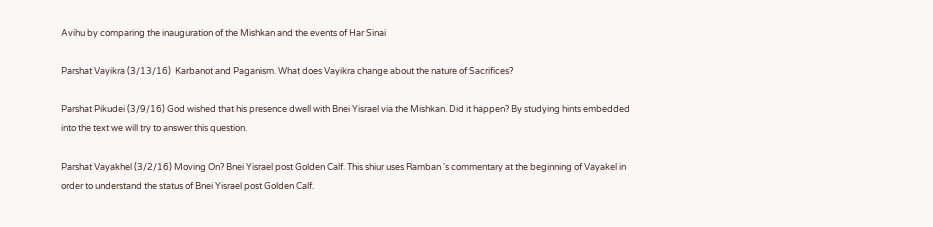Avihu by comparing the inauguration of the Mishkan and the events of Har Sinai

Parshat Vayikra (3/13/16)  Karbanot and Paganism. What does Vayikra change about the nature of Sacrifices?

Parshat Pikudei (3/9/16) God wished that his presence dwell with Bnei Yisrael via the Mishkan. Did it happen? By studying hints embedded into the text we will try to answer this question.

Parshat Vayakhel (3/2/16) Moving On? Bnei Yisrael post Golden Calf. This shiur uses Ramban 's commentary at the beginning of Vayakel in order to understand the status of Bnei Yisrael post Golden Calf.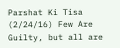Parshat Ki Tisa (2/24/16) Few Are Guilty, but all are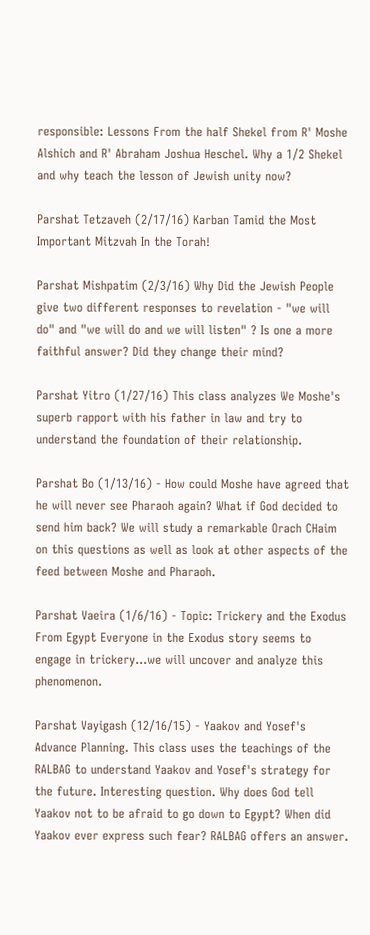responsible: Lessons From the half Shekel from R' Moshe Alshich and R' Abraham Joshua Heschel. Why a 1/2 Shekel and why teach the lesson of Jewish unity now?

Parshat Tetzaveh (2/17/16) Karban Tamid the Most Important Mitzvah In the Torah!

Parshat Mishpatim (2/3/16) Why Did the Jewish People give two different responses to revelation - "we will do" and "we will do and we will listen" ? Is one a more faithful answer? Did they change their mind?

Parshat Yitro (1/27/16) This class analyzes We Moshe's superb rapport with his father in law and try to understand the foundation of their relationship.

Parshat Bo (1/13/16) - How could Moshe have agreed that he will never see Pharaoh again? What if God decided to send him back? We will study a remarkable Orach CHaim on this questions as well as look at other aspects of the feed between Moshe and Pharaoh.

Parshat Vaeira (1/6/16) - Topic: Trickery and the Exodus From Egypt Everyone in the Exodus story seems to engage in trickery...we will uncover and analyze this phenomenon.

Parshat Vayigash (12/16/15) - Yaakov and Yosef's Advance Planning. This class uses the teachings of the RALBAG to understand Yaakov and Yosef's strategy for the future. Interesting question. Why does God tell Yaakov not to be afraid to go down to Egypt? When did Yaakov ever express such fear? RALBAG offers an answer.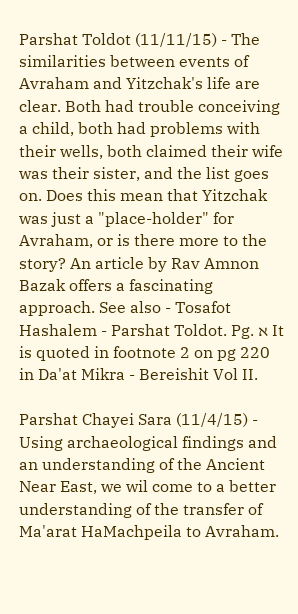Parshat Toldot (11/11/15) - The similarities between events of Avraham and Yitzchak's life are clear. Both had trouble conceiving a child, both had problems with their wells, both claimed their wife was their sister, and the list goes on. Does this mean that Yitzchak was just a "place-holder" for Avraham, or is there more to the story? An article by Rav Amnon Bazak offers a fascinating approach. See also - Tosafot Hashalem - Parshat Toldot. Pg. א It is quoted in footnote 2 on pg 220 in Da'at Mikra - Bereishit Vol II.

Parshat Chayei Sara (11/4/15) - Using archaeological findings and an understanding of the Ancient Near East, we wil come to a better understanding of the transfer of Ma'arat HaMachpeila to Avraham.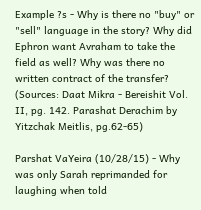Example ?s - Why is there no "buy" or "sell" language in the story? Why did Ephron want Avraham to take the field as well? Why was there no written contract of the transfer? (Sources: Daat Mikra - Bereishit Vol. II, pg. 142. Parashat Derachim by Yitzchak Meitlis, pg.62-65)

Parshat VaYeira (10/28/15) - Why was only Sarah reprimanded for laughing when told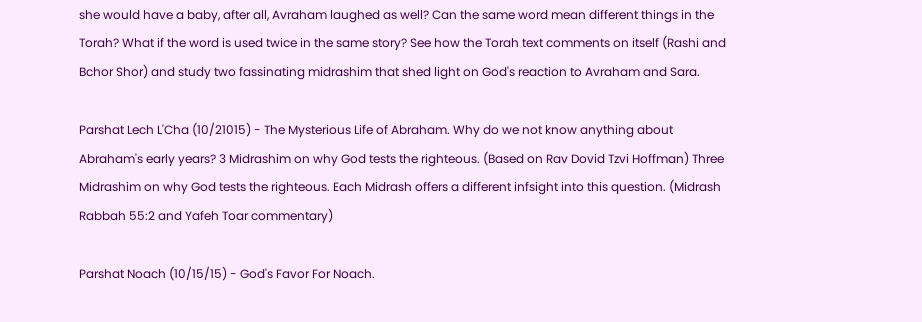she would have a baby, after all, Avraham laughed as well? Can the same word mean different things in the Torah? What if the word is used twice in the same story? See how the Torah text comments on itself (Rashi and Bchor Shor) and study two fassinating midrashim that shed light on God's reaction to Avraham and Sara.

Parshat Lech L'Cha (10/21015) - The Mysterious Life of Abraham. Why do we not know anything about Abraham's early years? 3 Midrashim on why God tests the righteous. (Based on Rav Dovid Tzvi Hoffman) Three Midrashim on why God tests the righteous. Each Midrash offers a different infsight into this question. (Midrash Rabbah 55:2 and Yafeh Toar commentary)

Parshat Noach (10/15/15) - God's Favor For Noach.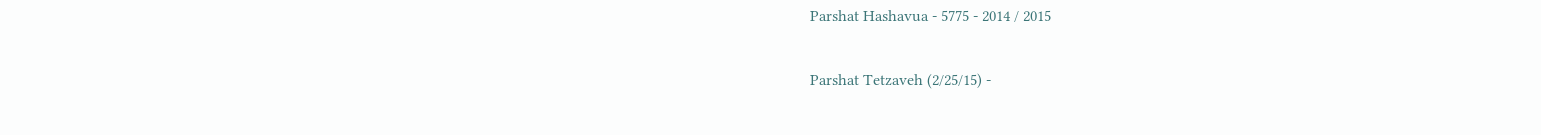Parshat Hashavua - 5775 - 2014 / 2015

Parshat Tetzaveh (2/25/15) -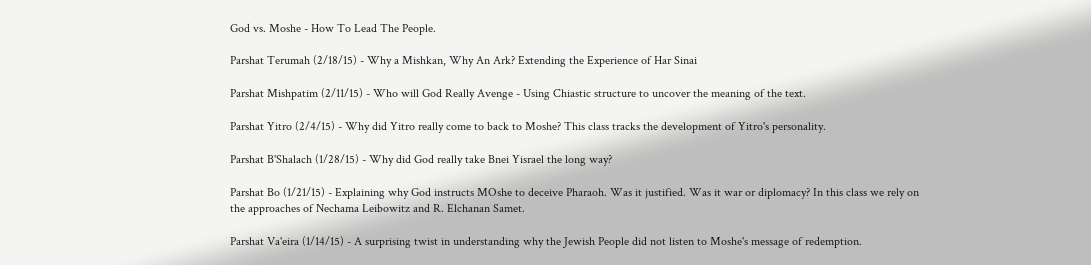God vs. Moshe - How To Lead The People.

Parshat Terumah (2/18/15) - Why a Mishkan, Why An Ark? Extending the Experience of Har Sinai

Parshat Mishpatim (2/11/15) - Who will God Really Avenge - Using Chiastic structure to uncover the meaning of the text.

Parshat Yitro (2/4/15) - Why did Yitro really come to back to Moshe? This class tracks the development of Yitro's personality.

Parshat B'Shalach (1/28/15) - Why did God really take Bnei Yisrael the long way?

Parshat Bo (1/21/15) - Explaining why God instructs MOshe to deceive Pharaoh. Was it justified. Was it war or diplomacy? In this class we rely on the approaches of Nechama Leibowitz and R. Elchanan Samet.

Parshat Va'eira (1/14/15) - A surprising twist in understanding why the Jewish People did not listen to Moshe's message of redemption.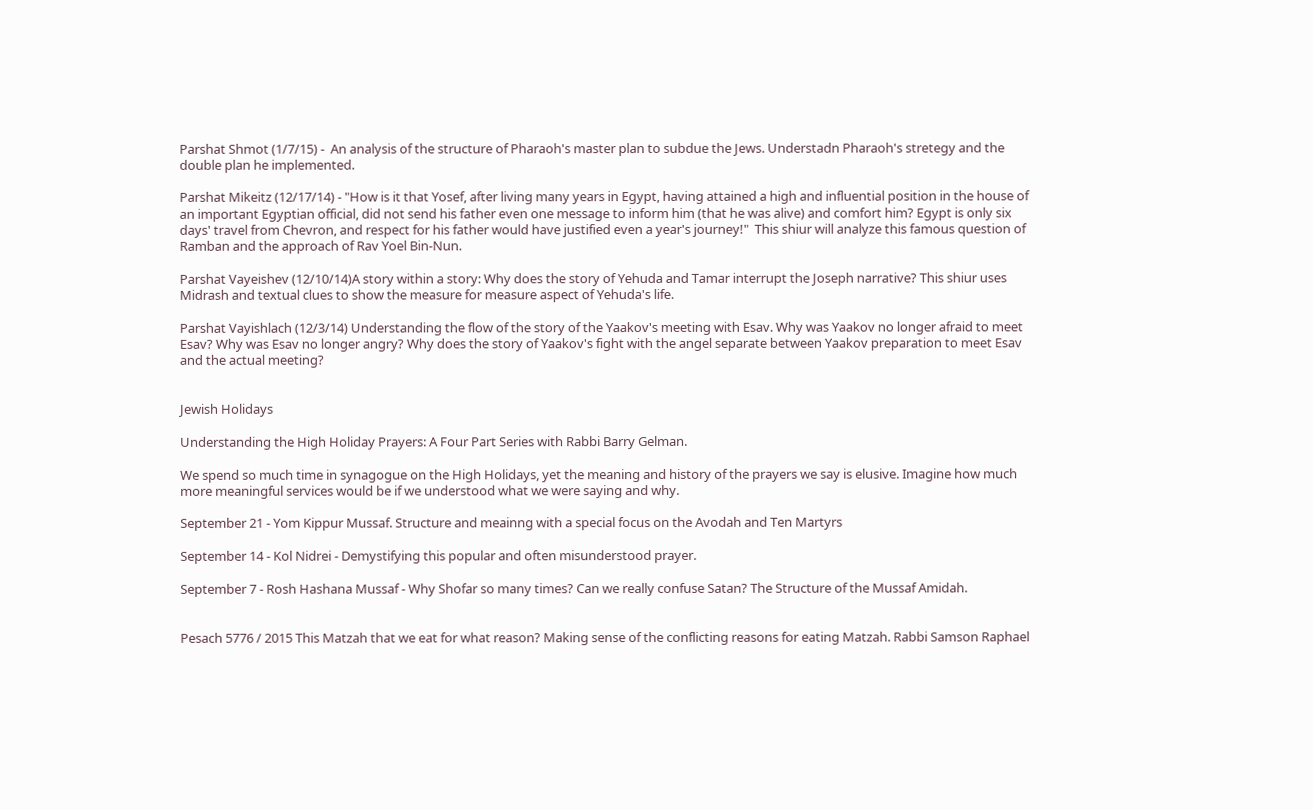Parshat Shmot (1/7/15) -  An analysis of the structure of Pharaoh's master plan to subdue the Jews. Understadn Pharaoh's stretegy and the double plan he implemented.

Parshat Mikeitz (12/17/14) - "How is it that Yosef, after living many years in Egypt, having attained a high and influential position in the house of an important Egyptian official, did not send his father even one message to inform him (that he was alive) and comfort him? Egypt is only six days' travel from Chevron, and respect for his father would have justified even a year's journey!"  This shiur will analyze this famous question of Ramban and the approach of Rav Yoel Bin-Nun.

Parshat Vayeishev (12/10/14)A story within a story: Why does the story of Yehuda and Tamar interrupt the Joseph narrative? This shiur uses Midrash and textual clues to show the measure for measure aspect of Yehuda's life.

Parshat Vayishlach (12/3/14) Understanding the flow of the story of the Yaakov's meeting with Esav. Why was Yaakov no longer afraid to meet Esav? Why was Esav no longer angry? Why does the story of Yaakov's fight with the angel separate between Yaakov preparation to meet Esav and the actual meeting?


Jewish Holidays

Understanding the High Holiday Prayers: A Four Part Series with Rabbi Barry Gelman.

We spend so much time in synagogue on the High Holidays, yet the meaning and history of the prayers we say is elusive. Imagine how much more meaningful services would be if we understood what we were saying and why.

September 21 - Yom Kippur Mussaf. Structure and meainng with a special focus on the Avodah and Ten Martyrs

September 14 - Kol Nidrei - Demystifying this popular and often misunderstood prayer.

September 7 - Rosh Hashana Mussaf - Why Shofar so many times? Can we really confuse Satan? The Structure of the Mussaf Amidah.


Pesach 5776 / 2015 This Matzah that we eat for what reason? Making sense of the conflicting reasons for eating Matzah. Rabbi Samson Raphael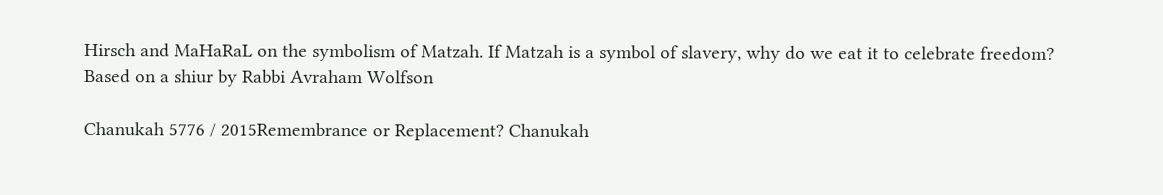Hirsch and MaHaRaL on the symbolism of Matzah. If Matzah is a symbol of slavery, why do we eat it to celebrate freedom? Based on a shiur by Rabbi Avraham Wolfson

Chanukah 5776 / 2015Remembrance or Replacement? Chanukah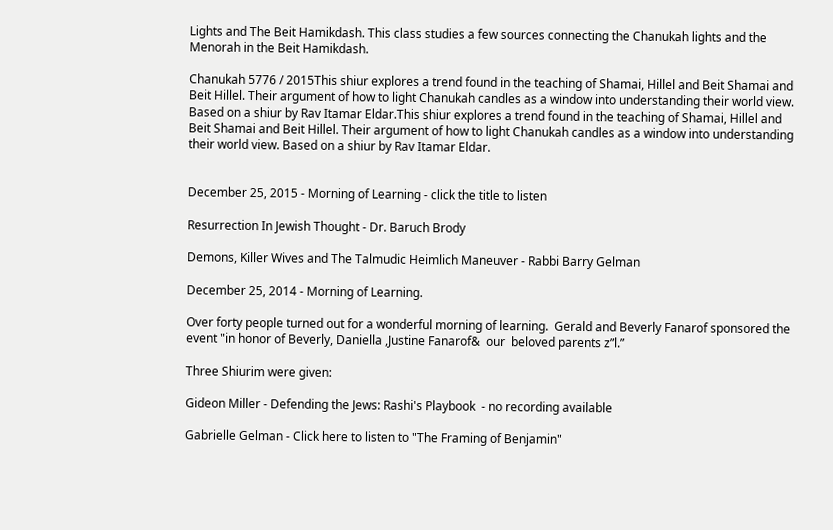Lights and The Beit Hamikdash. This class studies a few sources connecting the Chanukah lights and the Menorah in the Beit Hamikdash.

Chanukah 5776 / 2015This shiur explores a trend found in the teaching of Shamai, Hillel and Beit Shamai and Beit Hillel. Their argument of how to light Chanukah candles as a window into understanding their world view. Based on a shiur by Rav Itamar Eldar.This shiur explores a trend found in the teaching of Shamai, Hillel and Beit Shamai and Beit Hillel. Their argument of how to light Chanukah candles as a window into understanding their world view. Based on a shiur by Rav Itamar Eldar.


December 25, 2015 - Morning of Learning - click the title to listen

Resurrection In Jewish Thought - Dr. Baruch Brody

Demons, Killer Wives and The Talmudic Heimlich Maneuver - Rabbi Barry Gelman

December 25, 2014 - Morning of Learning.

Over forty people turned out for a wonderful morning of learning.  Gerald and Beverly Fanarof sponsored the event "in honor of Beverly, Daniella ,Justine Fanarof&  our  beloved parents z”l.”

Three Shiurim were given:

Gideon Miller - Defending the Jews: Rashi's Playbook  - no recording available

Gabrielle Gelman - Click here to listen to "The Framing of Benjamin"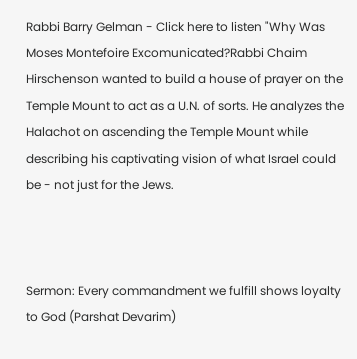Rabbi Barry Gelman - Click here to listen "Why Was Moses Montefoire Excomunicated?Rabbi Chaim Hirschenson wanted to build a house of prayer on the Temple Mount to act as a U.N. of sorts. He analyzes the Halachot on ascending the Temple Mount while describing his captivating vision of what Israel could be - not just for the Jews.



Sermon: Every commandment we fulfill shows loyalty to God (Parshat Devarim)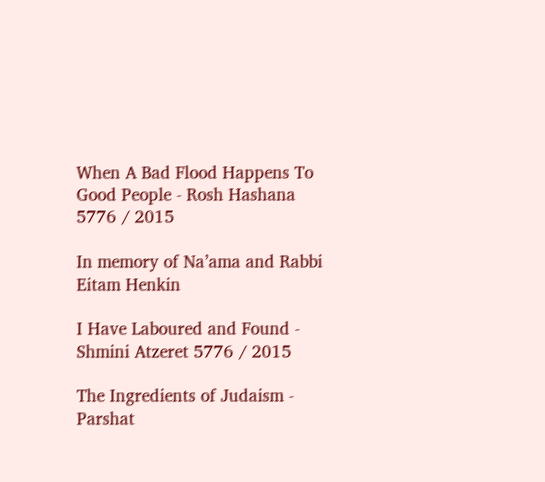When A Bad Flood Happens To Good People - Rosh Hashana 5776 / 2015

In memory of Na’ama and Rabbi Eitam Henkin

I Have Laboured and Found - Shmini Atzeret 5776 / 2015

The Ingredients of Judaism - Parshat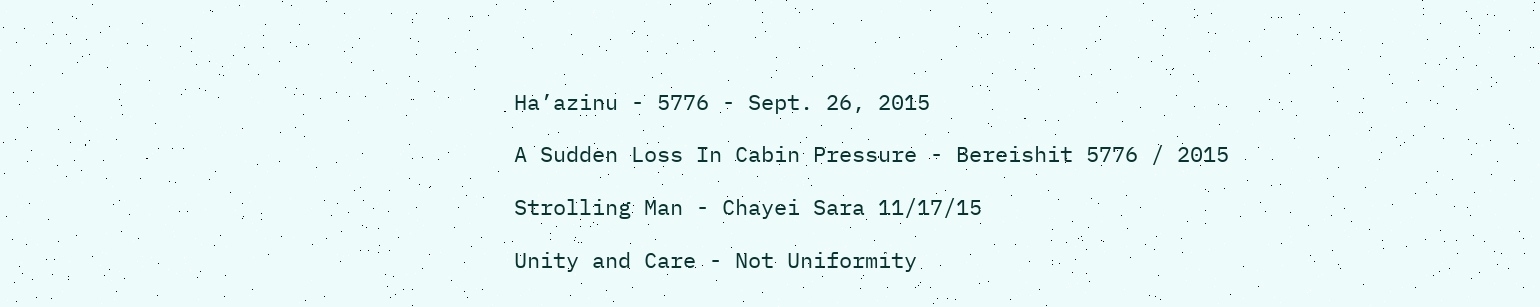Ha’azinu - 5776 - Sept. 26, 2015

A Sudden Loss In Cabin Pressure - Bereishit 5776 / 2015

Strolling Man - Chayei Sara 11/17/15

Unity and Care - Not Uniformity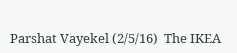Parshat Vayekel (2/5/16)  The IKEA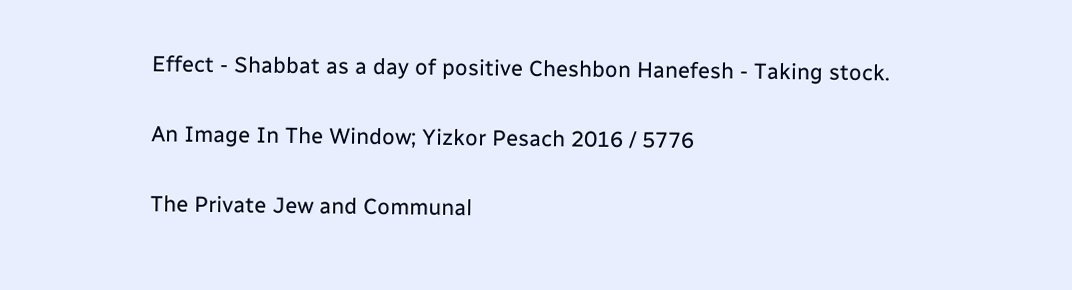Effect - Shabbat as a day of positive Cheshbon Hanefesh - Taking stock.

An Image In The Window; Yizkor Pesach 2016 / 5776

The Private Jew and Communal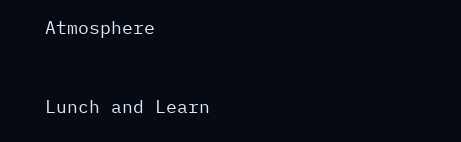Atmosphere



Lunch and Learn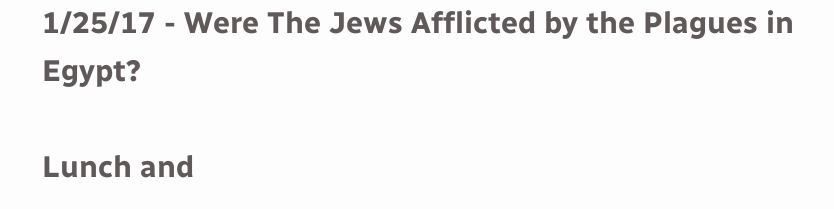1/25/17 - Were The Jews Afflicted by the Plagues in Egypt?

Lunch and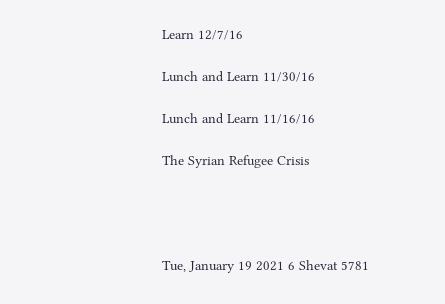Learn 12/7/16

Lunch and Learn 11/30/16

Lunch and Learn 11/16/16

The Syrian Refugee Crisis




Tue, January 19 2021 6 Shevat 5781